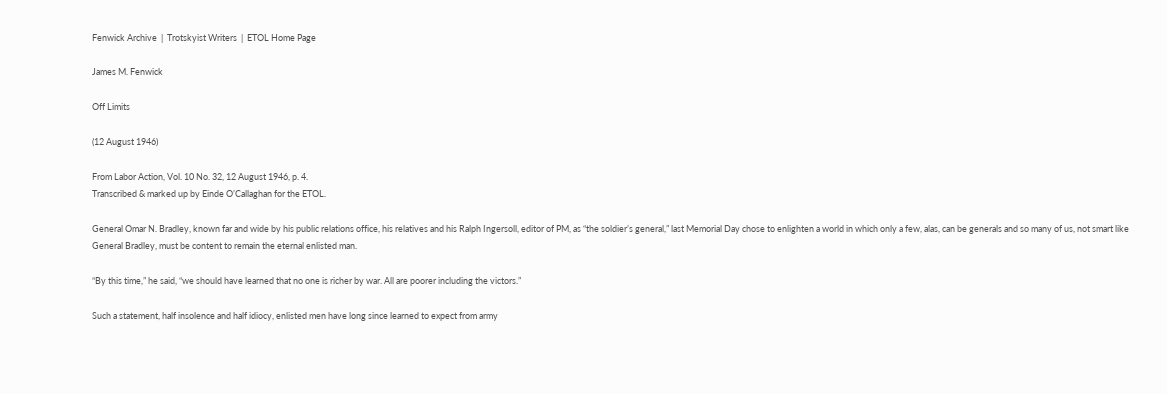Fenwick Archive  |  Trotskyist Writers  |  ETOL Home Page

James M. Fenwick

Off Limits

(12 August 1946)

From Labor Action, Vol. 10 No. 32, 12 August 1946, p. 4.
Transcribed & marked up by Einde O’Callaghan for the ETOL.

General Omar N. Bradley, known far and wide by his public relations office, his relatives and his Ralph Ingersoll, editor of PM, as “the soldier’s general,” last Memorial Day chose to enlighten a world in which only a few, alas, can be generals and so many of us, not smart like General Bradley, must be content to remain the eternal enlisted man.

“By this time,” he said, “we should have learned that no one is richer by war. All are poorer including the victors.”

Such a statement, half insolence and half idiocy, enlisted men have long since learned to expect from army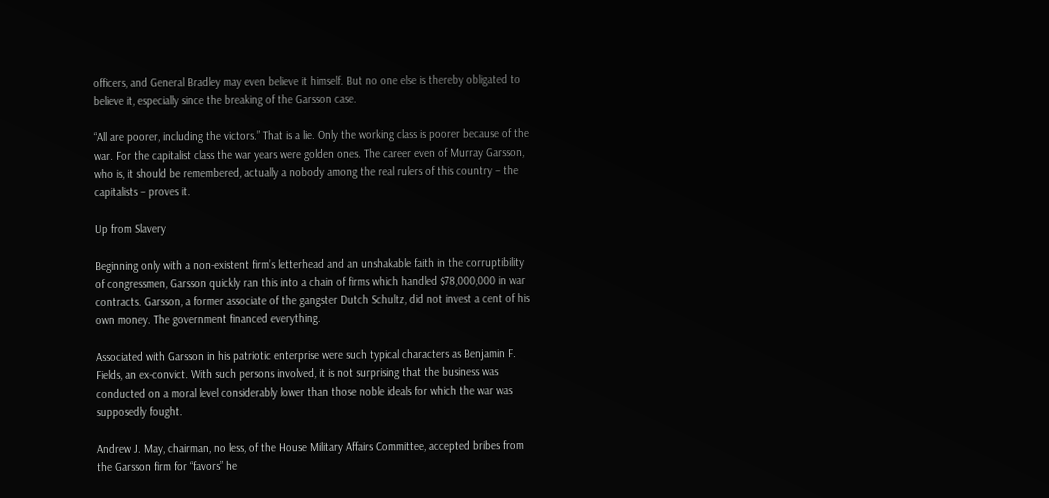officers, and General Bradley may even believe it himself. But no one else is thereby obligated to believe it, especially since the breaking of the Garsson case.

“All are poorer, including the victors.” That is a lie. Only the working class is poorer because of the war. For the capitalist class the war years were golden ones. The career even of Murray Garsson, who is, it should be remembered, actually a nobody among the real rulers of this country – the capitalists – proves it.

Up from Slavery

Beginning only with a non-existent firm’s letterhead and an unshakable faith in the corruptibility of congressmen, Garsson quickly ran this into a chain of firms which handled $78,000,000 in war contracts. Garsson, a former associate of the gangster Dutch Schultz, did not invest a cent of his own money. The government financed everything.

Associated with Garsson in his patriotic enterprise were such typical characters as Benjamin F. Fields, an ex-convict. With such persons involved, it is not surprising that the business was conducted on a moral level considerably lower than those noble ideals for which the war was supposedly fought.

Andrew J. May, chairman, no less, of the House Military Affairs Committee, accepted bribes from the Garsson firm for “favors” he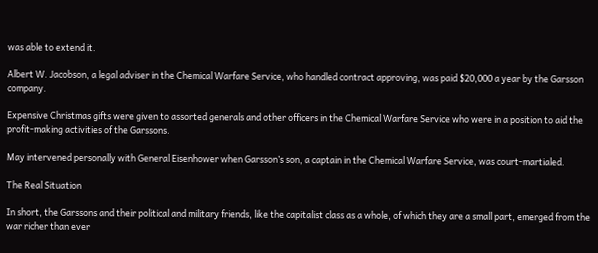was able to extend it.

Albert W. Jacobson, a legal adviser in the Chemical Warfare Service, who handled contract approving, was paid $20,000 a year by the Garsson company.

Expensive Christmas gifts were given to assorted generals and other officers in the Chemical Warfare Service who were in a position to aid the profit-making activities of the Garssons.

May intervened personally with General Eisenhower when Garsson’s son, a captain in the Chemical Warfare Service, was court-martialed.

The Real Situation

In short, the Garssons and their political and military friends, like the capitalist class as a whole, of which they are a small part, emerged from the war richer than ever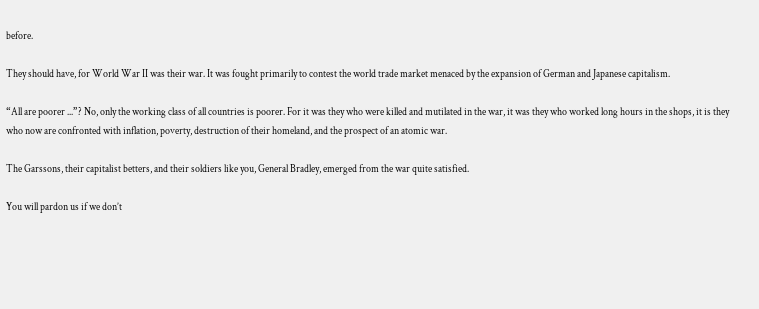before.

They should have, for World War II was their war. It was fought primarily to contest the world trade market menaced by the expansion of German and Japanese capitalism.

“All are poorer ...”? No, only the working class of all countries is poorer. For it was they who were killed and mutilated in the war, it was they who worked long hours in the shops, it is they who now are confronted with inflation, poverty, destruction of their homeland, and the prospect of an atomic war.

The Garssons, their capitalist betters, and their soldiers like you, General Bradley, emerged from the war quite satisfied.

You will pardon us if we don’t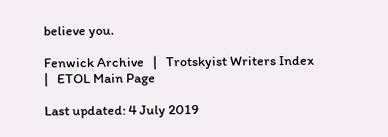believe you.

Fenwick Archive   |   Trotskyist Writers Index   |   ETOL Main Page

Last updated: 4 July 2019